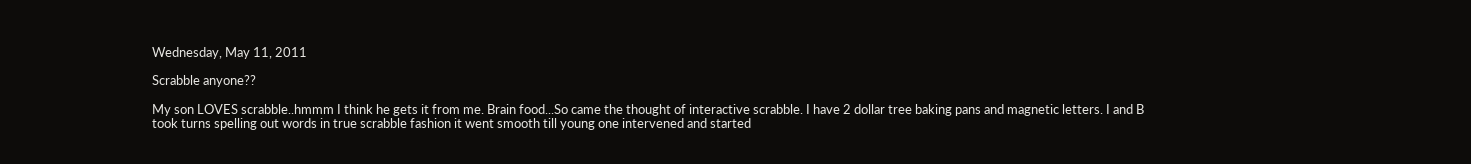Wednesday, May 11, 2011

Scrabble anyone??

My son LOVES scrabble..hmmm I think he gets it from me. Brain food...So came the thought of interactive scrabble. I have 2 dollar tree baking pans and magnetic letters. I and B took turns spelling out words in true scrabble fashion it went smooth till young one intervened and started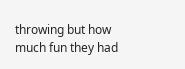throwing but how much fun they had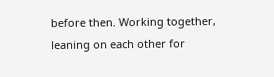before then. Working together, leaning on each other for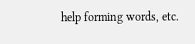help forming words, etc.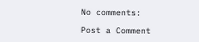No comments:

Post a Comment